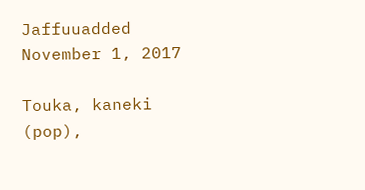Jaffuuadded November 1, 2017

Touka, kaneki (pop),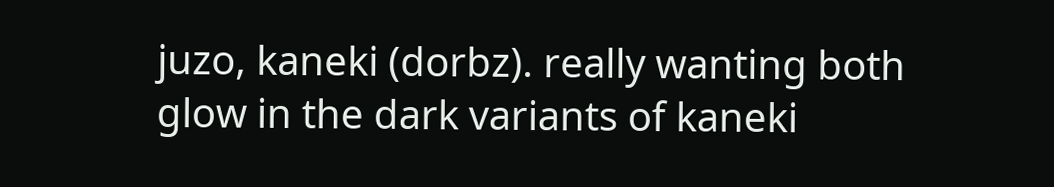juzo, kaneki (dorbz). really wanting both glow in the dark variants of kaneki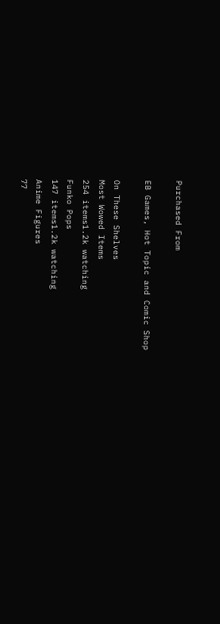Purchased From

EB Games, Hot Topic and Comic Shop

On These Shelves
Most Wowed Items
254 items1.2k watching
Funko Pops
147 items1.2k watching
Anime Figures
77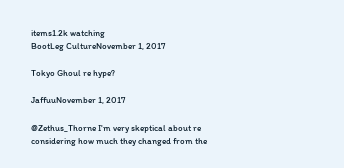items1.2k watching
BootLeg CultureNovember 1, 2017

Tokyo Ghoul re hype?

JaffuuNovember 1, 2017

@Zethus_Thorne I'm very skeptical about re considering how much they changed from the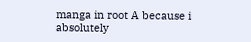manga in root A because i absolutely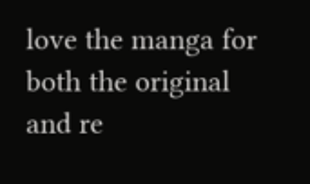love the manga for both the original and re